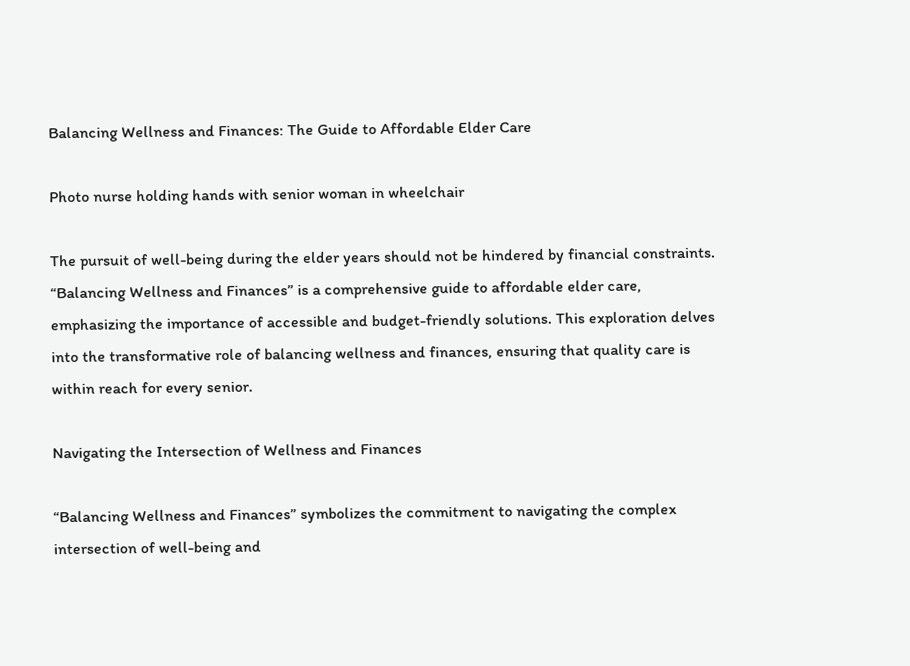Balancing Wellness and Finances: The Guide to Affordable Elder Care

Photo nurse holding hands with senior woman in wheelchair

The pursuit of well-being during the elder years should not be hindered by financial constraints. “Balancing Wellness and Finances” is a comprehensive guide to affordable elder care, emphasizing the importance of accessible and budget-friendly solutions. This exploration delves into the transformative role of balancing wellness and finances, ensuring that quality care is within reach for every senior.

Navigating the Intersection of Wellness and Finances

“Balancing Wellness and Finances” symbolizes the commitment to navigating the complex intersection of well-being and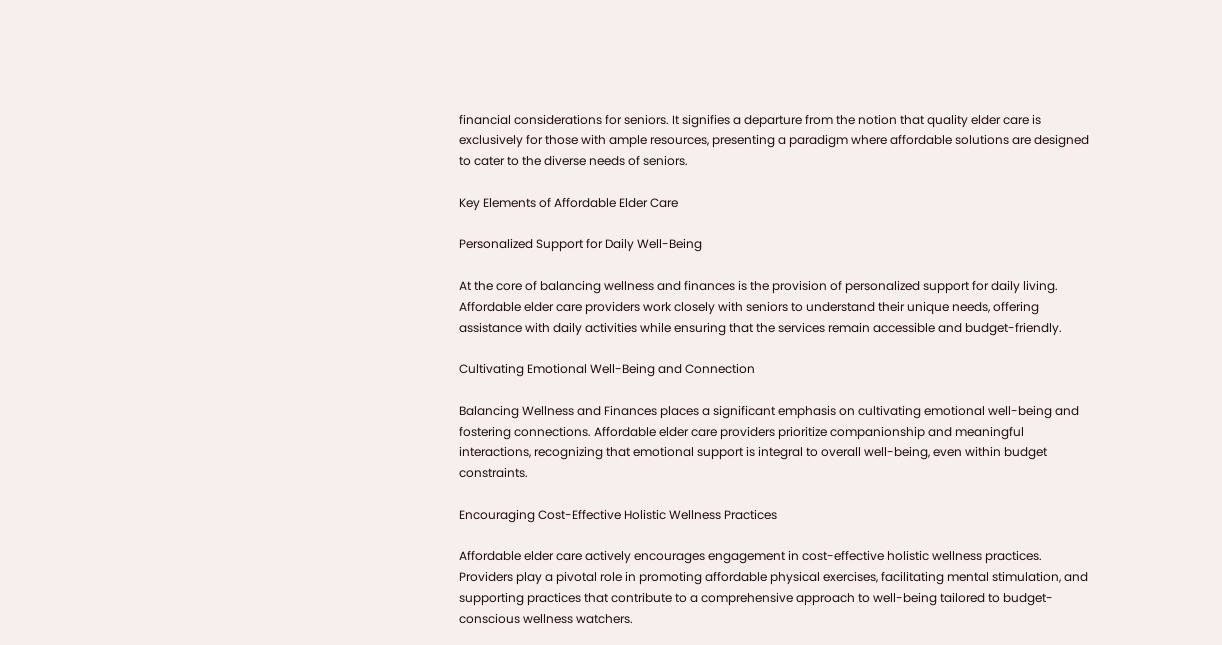financial considerations for seniors. It signifies a departure from the notion that quality elder care is exclusively for those with ample resources, presenting a paradigm where affordable solutions are designed to cater to the diverse needs of seniors.

Key Elements of Affordable Elder Care

Personalized Support for Daily Well-Being

At the core of balancing wellness and finances is the provision of personalized support for daily living. Affordable elder care providers work closely with seniors to understand their unique needs, offering assistance with daily activities while ensuring that the services remain accessible and budget-friendly.

Cultivating Emotional Well-Being and Connection

Balancing Wellness and Finances places a significant emphasis on cultivating emotional well-being and fostering connections. Affordable elder care providers prioritize companionship and meaningful interactions, recognizing that emotional support is integral to overall well-being, even within budget constraints.

Encouraging Cost-Effective Holistic Wellness Practices

Affordable elder care actively encourages engagement in cost-effective holistic wellness practices. Providers play a pivotal role in promoting affordable physical exercises, facilitating mental stimulation, and supporting practices that contribute to a comprehensive approach to well-being tailored to budget-conscious wellness watchers.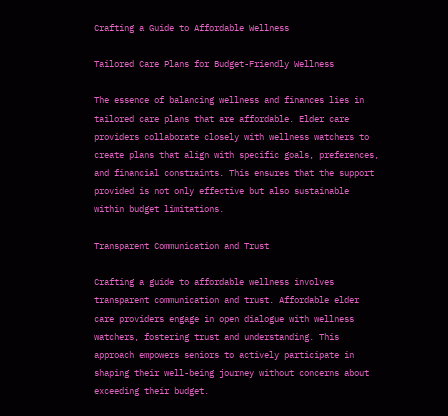Crafting a Guide to Affordable Wellness

Tailored Care Plans for Budget-Friendly Wellness

The essence of balancing wellness and finances lies in tailored care plans that are affordable. Elder care providers collaborate closely with wellness watchers to create plans that align with specific goals, preferences, and financial constraints. This ensures that the support provided is not only effective but also sustainable within budget limitations.

Transparent Communication and Trust

Crafting a guide to affordable wellness involves transparent communication and trust. Affordable elder care providers engage in open dialogue with wellness watchers, fostering trust and understanding. This approach empowers seniors to actively participate in shaping their well-being journey without concerns about exceeding their budget.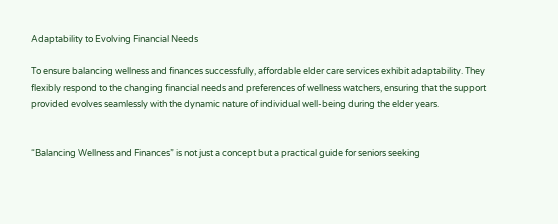Adaptability to Evolving Financial Needs

To ensure balancing wellness and finances successfully, affordable elder care services exhibit adaptability. They flexibly respond to the changing financial needs and preferences of wellness watchers, ensuring that the support provided evolves seamlessly with the dynamic nature of individual well-being during the elder years.


“Balancing Wellness and Finances” is not just a concept but a practical guide for seniors seeking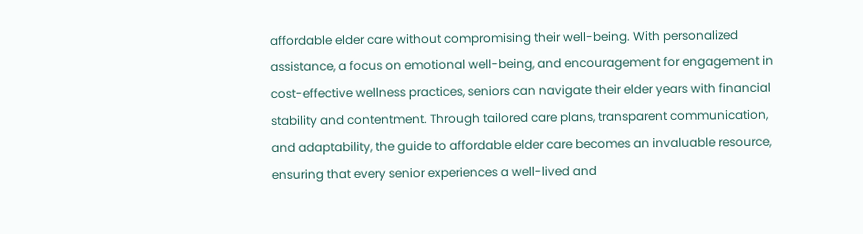affordable elder care without compromising their well-being. With personalized assistance, a focus on emotional well-being, and encouragement for engagement in cost-effective wellness practices, seniors can navigate their elder years with financial stability and contentment. Through tailored care plans, transparent communication, and adaptability, the guide to affordable elder care becomes an invaluable resource, ensuring that every senior experiences a well-lived and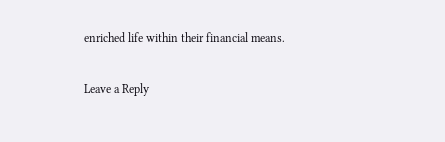enriched life within their financial means.

Leave a Reply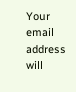Your email address will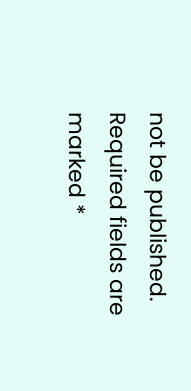not be published. Required fields are marked *